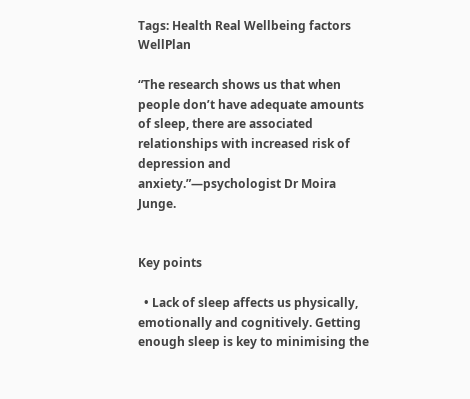Tags: Health Real Wellbeing factors WellPlan

“The research shows us that when people don’t have adequate amounts of sleep, there are associated relationships with increased risk of depression and anxiety.”—psychologist Dr Moira Junge.


Key points

  • Lack of sleep affects us physically, emotionally and cognitively. Getting enough sleep is key to minimising the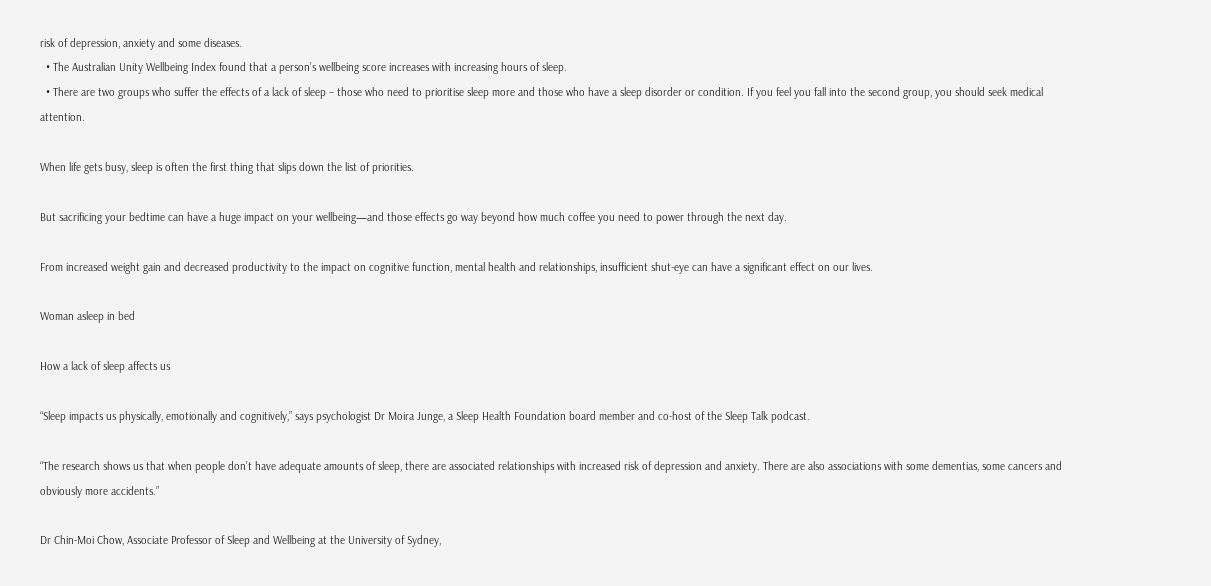risk of depression, anxiety and some diseases.
  • The Australian Unity Wellbeing Index found that a person’s wellbeing score increases with increasing hours of sleep.
  • There are two groups who suffer the effects of a lack of sleep – those who need to prioritise sleep more and those who have a sleep disorder or condition. If you feel you fall into the second group, you should seek medical attention.

When life gets busy, sleep is often the first thing that slips down the list of priorities.

But sacrificing your bedtime can have a huge impact on your wellbeing—and those effects go way beyond how much coffee you need to power through the next day.

From increased weight gain and decreased productivity to the impact on cognitive function, mental health and relationships, insufficient shut-eye can have a significant effect on our lives.

Woman asleep in bed

How a lack of sleep affects us

“Sleep impacts us physically, emotionally and cognitively,” says psychologist Dr Moira Junge, a Sleep Health Foundation board member and co-host of the Sleep Talk podcast.

“The research shows us that when people don’t have adequate amounts of sleep, there are associated relationships with increased risk of depression and anxiety. There are also associations with some dementias, some cancers and obviously more accidents.”

Dr Chin-Moi Chow, Associate Professor of Sleep and Wellbeing at the University of Sydney,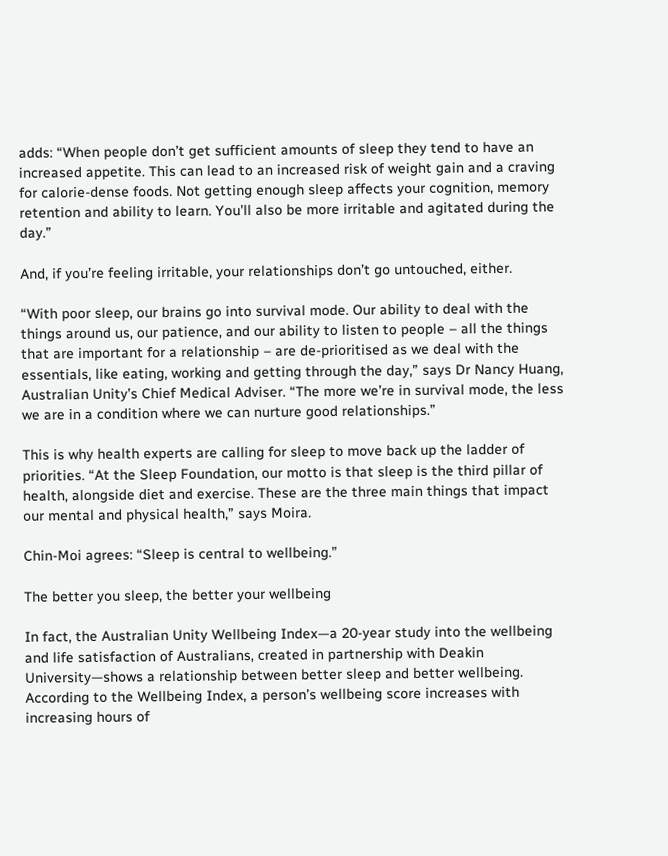adds: “When people don’t get sufficient amounts of sleep they tend to have an increased appetite. This can lead to an increased risk of weight gain and a craving for calorie-dense foods. Not getting enough sleep affects your cognition, memory retention and ability to learn. You’ll also be more irritable and agitated during the day.”

And, if you’re feeling irritable, your relationships don’t go untouched, either.

“With poor sleep, our brains go into survival mode. Our ability to deal with the things around us, our patience, and our ability to listen to people – all the things that are important for a relationship – are de-prioritised as we deal with the essentials, like eating, working and getting through the day,” says Dr Nancy Huang, Australian Unity’s Chief Medical Adviser. “The more we’re in survival mode, the less we are in a condition where we can nurture good relationships.”

This is why health experts are calling for sleep to move back up the ladder of priorities. “At the Sleep Foundation, our motto is that sleep is the third pillar of health, alongside diet and exercise. These are the three main things that impact our mental and physical health,” says Moira.

Chin-Moi agrees: “Sleep is central to wellbeing.”

The better you sleep, the better your wellbeing

In fact, the Australian Unity Wellbeing Index—a 20-year study into the wellbeing and life satisfaction of Australians, created in partnership with Deakin University—shows a relationship between better sleep and better wellbeing. According to the Wellbeing Index, a person’s wellbeing score increases with increasing hours of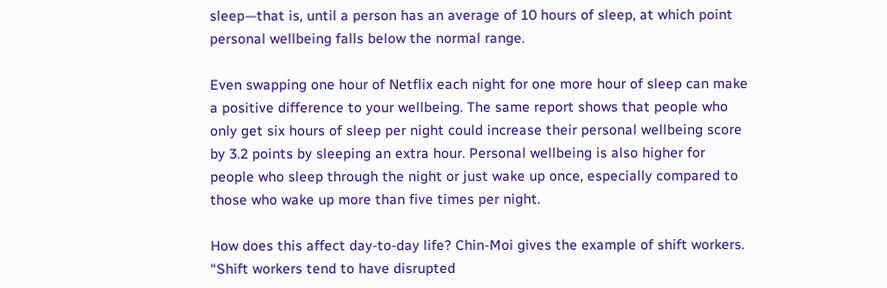sleep—that is, until a person has an average of 10 hours of sleep, at which point personal wellbeing falls below the normal range.

Even swapping one hour of Netflix each night for one more hour of sleep can make a positive difference to your wellbeing. The same report shows that people who only get six hours of sleep per night could increase their personal wellbeing score by 3.2 points by sleeping an extra hour. Personal wellbeing is also higher for people who sleep through the night or just wake up once, especially compared to those who wake up more than five times per night.

How does this affect day-to-day life? Chin-Moi gives the example of shift workers. “Shift workers tend to have disrupted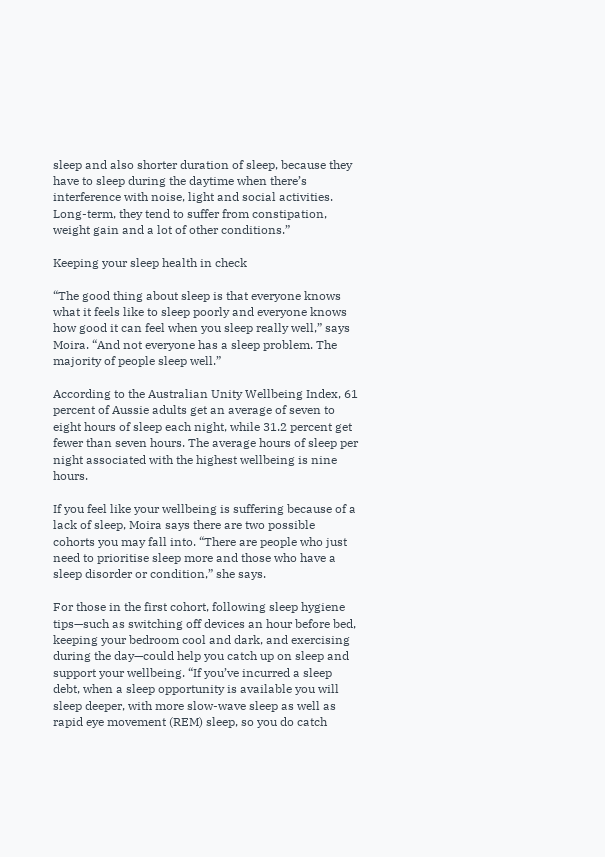sleep and also shorter duration of sleep, because they have to sleep during the daytime when there’s interference with noise, light and social activities. Long-term, they tend to suffer from constipation, weight gain and a lot of other conditions.”

Keeping your sleep health in check

“The good thing about sleep is that everyone knows what it feels like to sleep poorly and everyone knows how good it can feel when you sleep really well,” says Moira. “And not everyone has a sleep problem. The majority of people sleep well.”

According to the Australian Unity Wellbeing Index, 61 percent of Aussie adults get an average of seven to eight hours of sleep each night, while 31.2 percent get fewer than seven hours. The average hours of sleep per night associated with the highest wellbeing is nine hours.

If you feel like your wellbeing is suffering because of a lack of sleep, Moira says there are two possible cohorts you may fall into. “There are people who just need to prioritise sleep more and those who have a sleep disorder or condition,” she says.

For those in the first cohort, following sleep hygiene tips—such as switching off devices an hour before bed, keeping your bedroom cool and dark, and exercising during the day—could help you catch up on sleep and support your wellbeing. “If you’ve incurred a sleep debt, when a sleep opportunity is available you will sleep deeper, with more slow-wave sleep as well as rapid eye movement (REM) sleep, so you do catch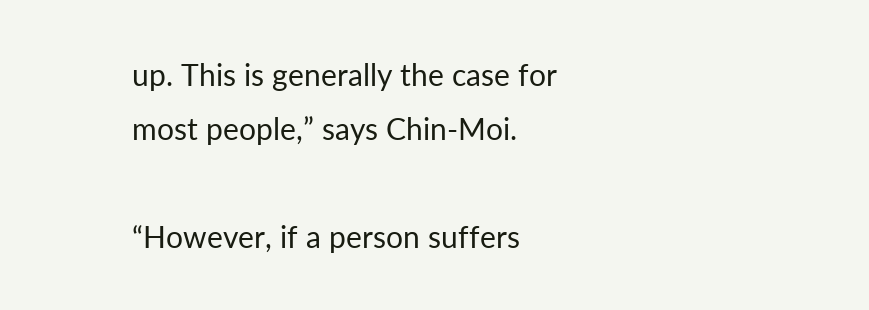up. This is generally the case for most people,” says Chin-Moi.

“However, if a person suffers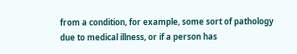from a condition, for example, some sort of pathology due to medical illness, or if a person has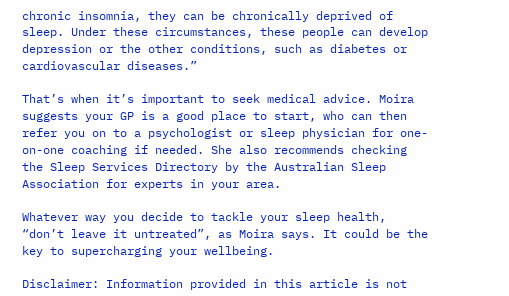chronic insomnia, they can be chronically deprived of sleep. Under these circumstances, these people can develop depression or the other conditions, such as diabetes or cardiovascular diseases.”

That’s when it’s important to seek medical advice. Moira suggests your GP is a good place to start, who can then refer you on to a psychologist or sleep physician for one-on-one coaching if needed. She also recommends checking the Sleep Services Directory by the Australian Sleep Association for experts in your area.

Whatever way you decide to tackle your sleep health, “don’t leave it untreated”, as Moira says. It could be the key to supercharging your wellbeing.

Disclaimer: Information provided in this article is not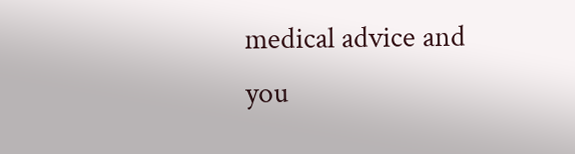medical advice and you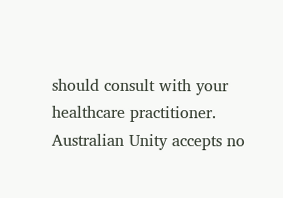should consult with your healthcare practitioner. Australian Unity accepts no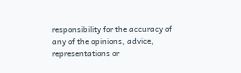responsibility for the accuracy of any of the opinions, advice, representations or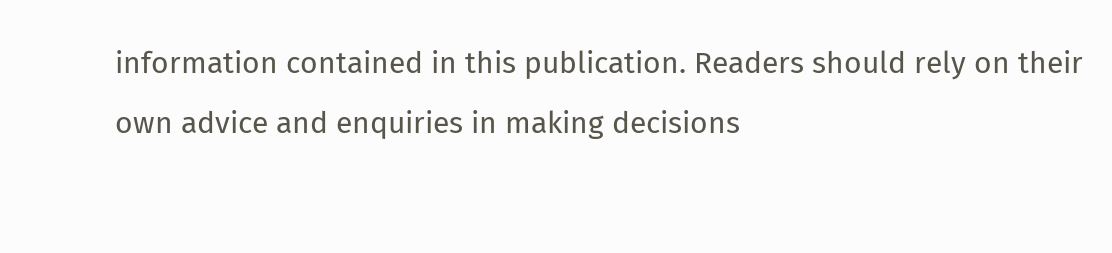information contained in this publication. Readers should rely on their own advice and enquiries in making decisions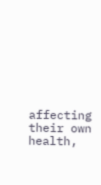affecting their own health,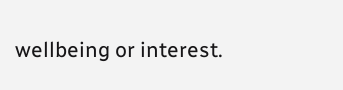wellbeing or interest.